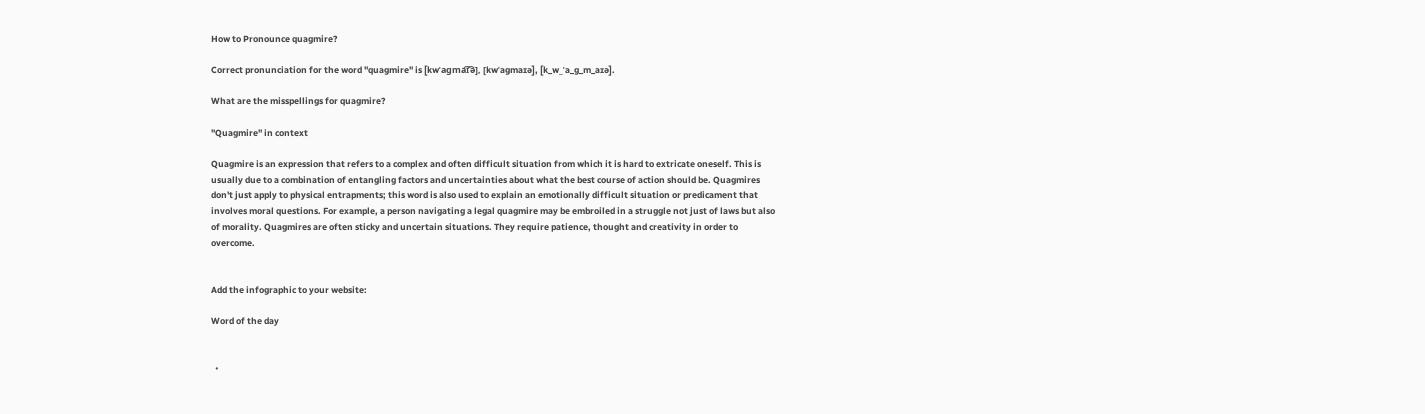How to Pronounce quagmire?

Correct pronunciation for the word "quagmire" is [kwˈaɡma͡ɪ͡ə], [kwˈaɡmaɪə], [k_w_ˈa_ɡ_m_aɪə].

What are the misspellings for quagmire?

"Quagmire" in context

Quagmire is an expression that refers to a complex and often difficult situation from which it is hard to extricate oneself. This is usually due to a combination of entangling factors and uncertainties about what the best course of action should be. Quagmires don't just apply to physical entrapments; this word is also used to explain an emotionally difficult situation or predicament that involves moral questions. For example, a person navigating a legal quagmire may be embroiled in a struggle not just of laws but also of morality. Quagmires are often sticky and uncertain situations. They require patience, thought and creativity in order to overcome.


Add the infographic to your website:

Word of the day


  •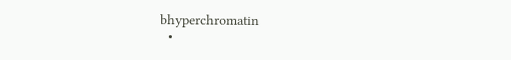bhyperchromatin
  •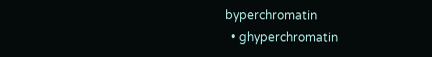byperchromatin
  • ghyperchromatin